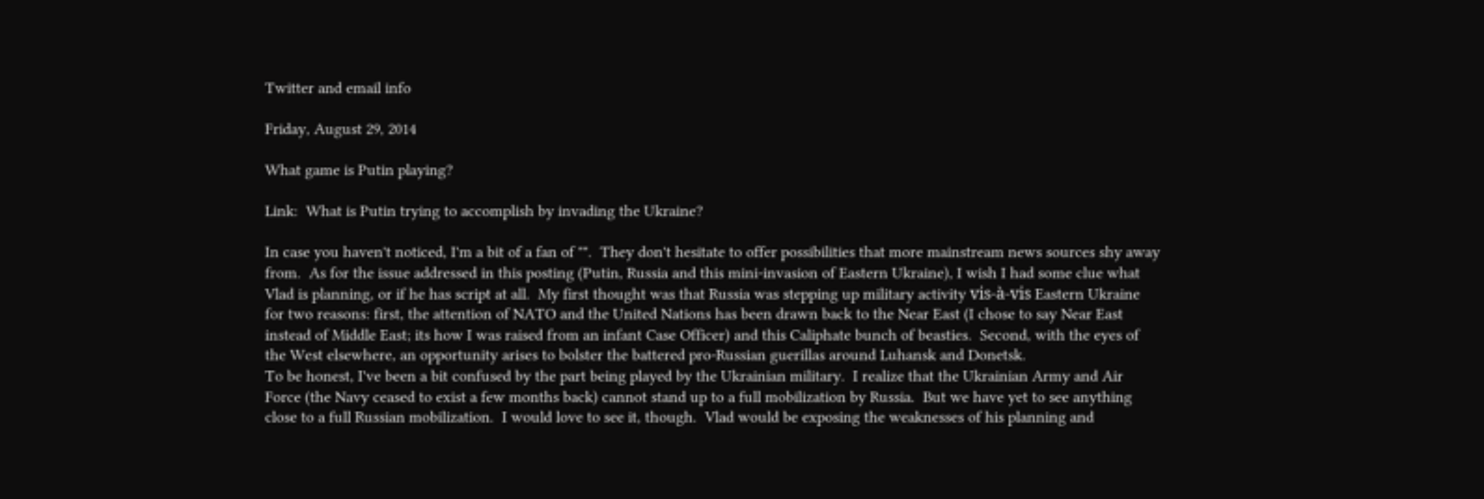Twitter and email info

Friday, August 29, 2014

What game is Putin playing?

Link:  What is Putin trying to accomplish by invading the Ukraine?

In case you haven't noticed, I'm a bit of a fan of "".  They don't hesitate to offer possibilities that more mainstream news sources shy away from.  As for the issue addressed in this posting (Putin, Russia and this mini-invasion of Eastern Ukraine), I wish I had some clue what Vlad is planning, or if he has script at all.  My first thought was that Russia was stepping up military activity vis-à-vis Eastern Ukraine for two reasons: first, the attention of NATO and the United Nations has been drawn back to the Near East (I chose to say Near East instead of Middle East; its how I was raised from an infant Case Officer) and this Caliphate bunch of beasties.  Second, with the eyes of the West elsewhere, an opportunity arises to bolster the battered pro-Russian guerillas around Luhansk and Donetsk.
To be honest, I've been a bit confused by the part being played by the Ukrainian military.  I realize that the Ukrainian Army and Air Force (the Navy ceased to exist a few months back) cannot stand up to a full mobilization by Russia.  But we have yet to see anything close to a full Russian mobilization.  I would love to see it, though.  Vlad would be exposing the weaknesses of his planning and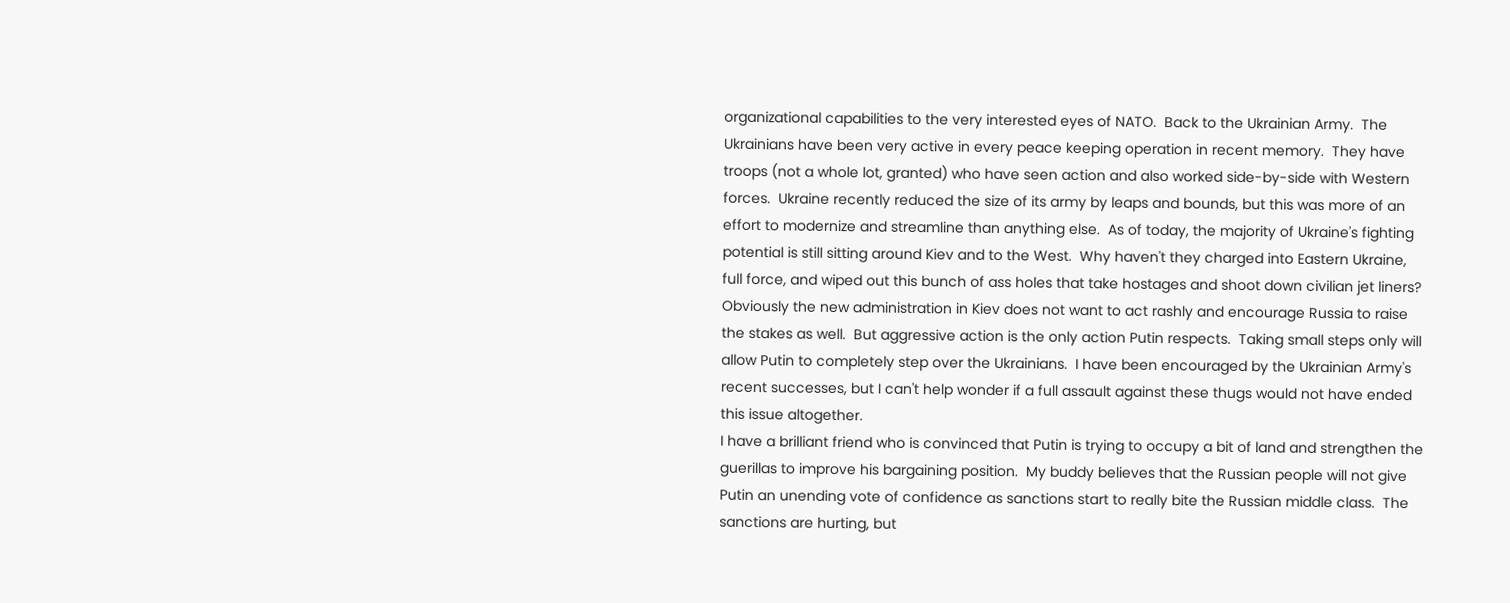organizational capabilities to the very interested eyes of NATO.  Back to the Ukrainian Army.  The Ukrainians have been very active in every peace keeping operation in recent memory.  They have troops (not a whole lot, granted) who have seen action and also worked side-by-side with Western forces.  Ukraine recently reduced the size of its army by leaps and bounds, but this was more of an effort to modernize and streamline than anything else.  As of today, the majority of Ukraine's fighting potential is still sitting around Kiev and to the West.  Why haven't they charged into Eastern Ukraine, full force, and wiped out this bunch of ass holes that take hostages and shoot down civilian jet liners?  Obviously the new administration in Kiev does not want to act rashly and encourage Russia to raise the stakes as well.  But aggressive action is the only action Putin respects.  Taking small steps only will allow Putin to completely step over the Ukrainians.  I have been encouraged by the Ukrainian Army's recent successes, but I can't help wonder if a full assault against these thugs would not have ended this issue altogether.
I have a brilliant friend who is convinced that Putin is trying to occupy a bit of land and strengthen the guerillas to improve his bargaining position.  My buddy believes that the Russian people will not give Putin an unending vote of confidence as sanctions start to really bite the Russian middle class.  The sanctions are hurting, but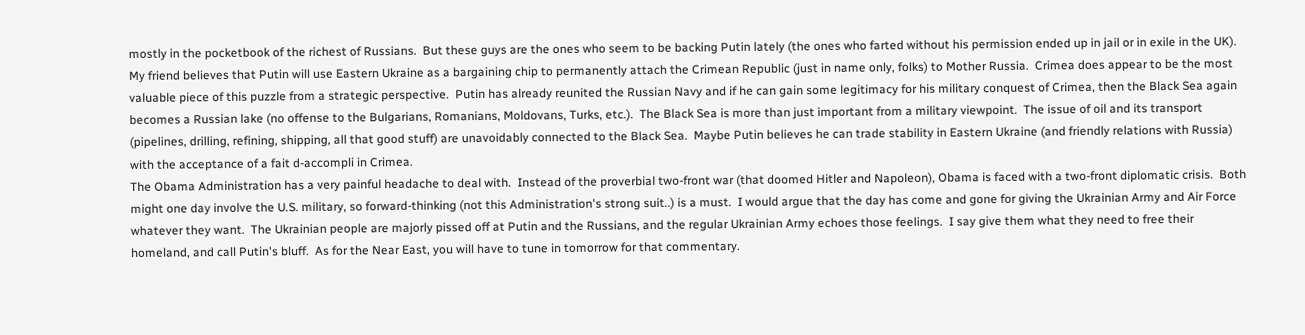mostly in the pocketbook of the richest of Russians.  But these guys are the ones who seem to be backing Putin lately (the ones who farted without his permission ended up in jail or in exile in the UK).  My friend believes that Putin will use Eastern Ukraine as a bargaining chip to permanently attach the Crimean Republic (just in name only, folks) to Mother Russia.  Crimea does appear to be the most valuable piece of this puzzle from a strategic perspective.  Putin has already reunited the Russian Navy and if he can gain some legitimacy for his military conquest of Crimea, then the Black Sea again becomes a Russian lake (no offense to the Bulgarians, Romanians, Moldovans, Turks, etc.).  The Black Sea is more than just important from a military viewpoint.  The issue of oil and its transport (pipelines, drilling, refining, shipping, all that good stuff) are unavoidably connected to the Black Sea.  Maybe Putin believes he can trade stability in Eastern Ukraine (and friendly relations with Russia) with the acceptance of a fait d-accompli in Crimea.
The Obama Administration has a very painful headache to deal with.  Instead of the proverbial two-front war (that doomed Hitler and Napoleon), Obama is faced with a two-front diplomatic crisis.  Both might one day involve the U.S. military, so forward-thinking (not this Administration's strong suit..) is a must.  I would argue that the day has come and gone for giving the Ukrainian Army and Air Force whatever they want.  The Ukrainian people are majorly pissed off at Putin and the Russians, and the regular Ukrainian Army echoes those feelings.  I say give them what they need to free their homeland, and call Putin's bluff.  As for the Near East, you will have to tune in tomorrow for that commentary.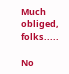Much obliged, folks.....

No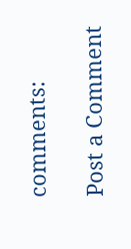comments:

Post a Comment